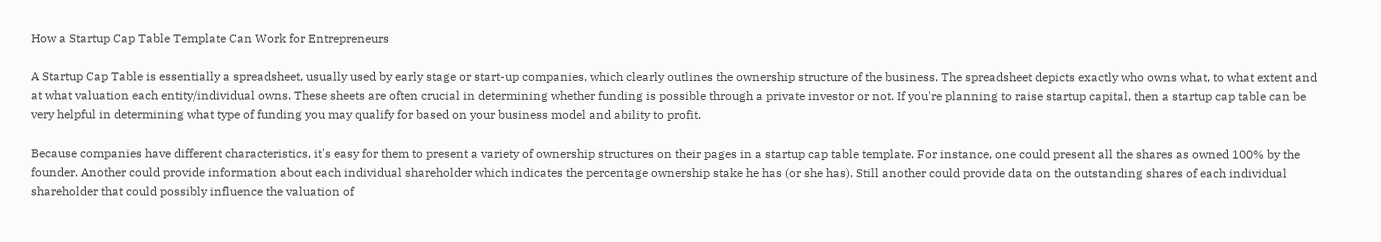How a Startup Cap Table Template Can Work for Entrepreneurs

A Startup Cap Table is essentially a spreadsheet, usually used by early stage or start-up companies, which clearly outlines the ownership structure of the business. The spreadsheet depicts exactly who owns what, to what extent and at what valuation each entity/individual owns. These sheets are often crucial in determining whether funding is possible through a private investor or not. If you're planning to raise startup capital, then a startup cap table can be very helpful in determining what type of funding you may qualify for based on your business model and ability to profit.

Because companies have different characteristics, it's easy for them to present a variety of ownership structures on their pages in a startup cap table template. For instance, one could present all the shares as owned 100% by the founder. Another could provide information about each individual shareholder which indicates the percentage ownership stake he has (or she has). Still another could provide data on the outstanding shares of each individual shareholder that could possibly influence the valuation of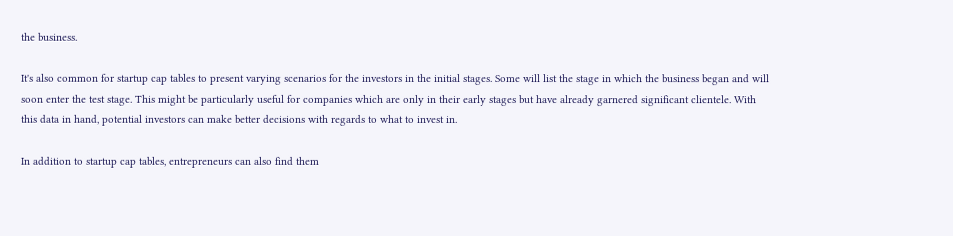the business.

It's also common for startup cap tables to present varying scenarios for the investors in the initial stages. Some will list the stage in which the business began and will soon enter the test stage. This might be particularly useful for companies which are only in their early stages but have already garnered significant clientele. With this data in hand, potential investors can make better decisions with regards to what to invest in.

In addition to startup cap tables, entrepreneurs can also find them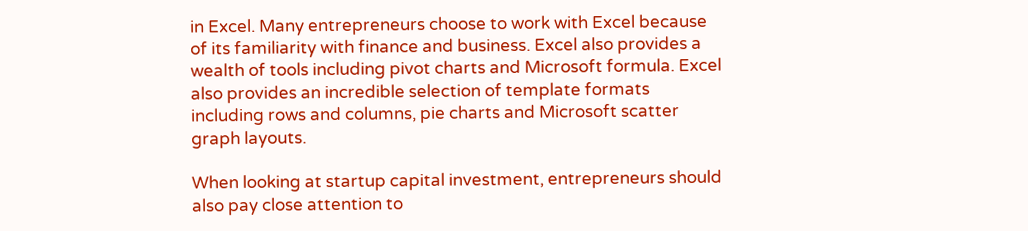in Excel. Many entrepreneurs choose to work with Excel because of its familiarity with finance and business. Excel also provides a wealth of tools including pivot charts and Microsoft formula. Excel also provides an incredible selection of template formats including rows and columns, pie charts and Microsoft scatter graph layouts.

When looking at startup capital investment, entrepreneurs should also pay close attention to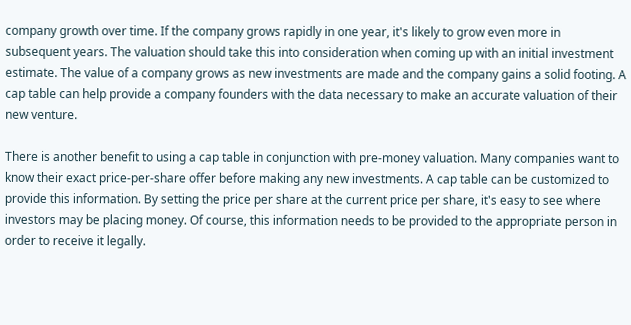company growth over time. If the company grows rapidly in one year, it's likely to grow even more in subsequent years. The valuation should take this into consideration when coming up with an initial investment estimate. The value of a company grows as new investments are made and the company gains a solid footing. A cap table can help provide a company founders with the data necessary to make an accurate valuation of their new venture.

There is another benefit to using a cap table in conjunction with pre-money valuation. Many companies want to know their exact price-per-share offer before making any new investments. A cap table can be customized to provide this information. By setting the price per share at the current price per share, it's easy to see where investors may be placing money. Of course, this information needs to be provided to the appropriate person in order to receive it legally.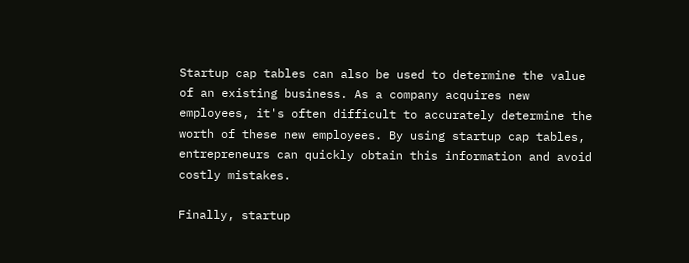Startup cap tables can also be used to determine the value of an existing business. As a company acquires new employees, it's often difficult to accurately determine the worth of these new employees. By using startup cap tables, entrepreneurs can quickly obtain this information and avoid costly mistakes.

Finally, startup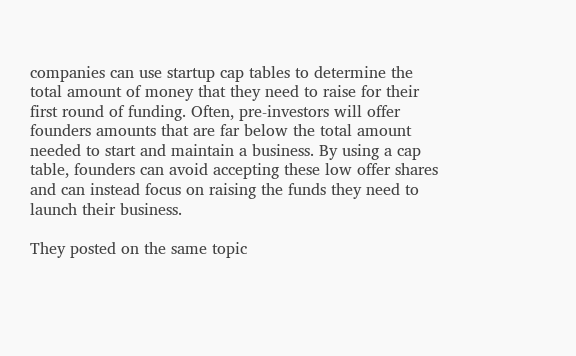companies can use startup cap tables to determine the total amount of money that they need to raise for their first round of funding. Often, pre-investors will offer founders amounts that are far below the total amount needed to start and maintain a business. By using a cap table, founders can avoid accepting these low offer shares and can instead focus on raising the funds they need to launch their business.

They posted on the same topic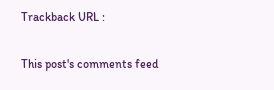Trackback URL :

This post's comments feed